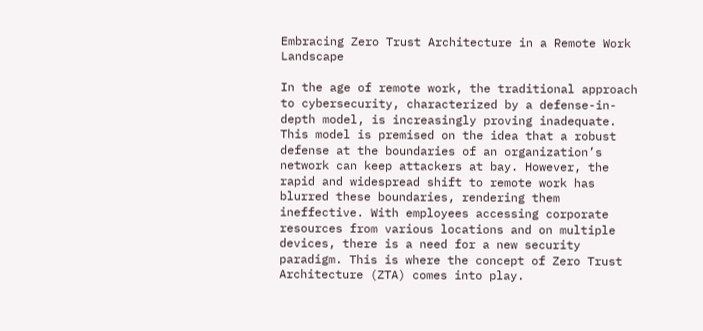Embracing Zero Trust Architecture in a Remote Work Landscape

In the age of remote work, the traditional approach to cybersecurity, characterized by a defense-in-depth model, is increasingly proving inadequate. This model is premised on the idea that a robust defense at the boundaries of an organization’s network can keep attackers at bay. However, the rapid and widespread shift to remote work has blurred these boundaries, rendering them ineffective. With employees accessing corporate resources from various locations and on multiple devices, there is a need for a new security paradigm. This is where the concept of Zero Trust Architecture (ZTA) comes into play.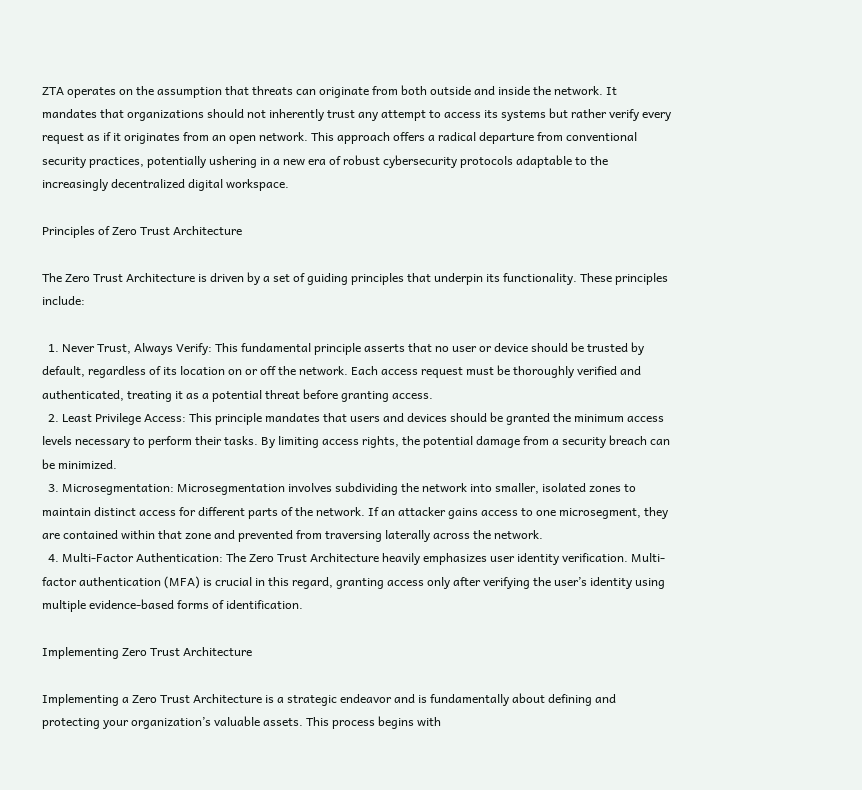ZTA operates on the assumption that threats can originate from both outside and inside the network. It mandates that organizations should not inherently trust any attempt to access its systems but rather verify every request as if it originates from an open network. This approach offers a radical departure from conventional security practices, potentially ushering in a new era of robust cybersecurity protocols adaptable to the increasingly decentralized digital workspace.

Principles of Zero Trust Architecture

The Zero Trust Architecture is driven by a set of guiding principles that underpin its functionality. These principles include:

  1. Never Trust, Always Verify: This fundamental principle asserts that no user or device should be trusted by default, regardless of its location on or off the network. Each access request must be thoroughly verified and authenticated, treating it as a potential threat before granting access.
  2. Least Privilege Access: This principle mandates that users and devices should be granted the minimum access levels necessary to perform their tasks. By limiting access rights, the potential damage from a security breach can be minimized.
  3. Microsegmentation: Microsegmentation involves subdividing the network into smaller, isolated zones to maintain distinct access for different parts of the network. If an attacker gains access to one microsegment, they are contained within that zone and prevented from traversing laterally across the network.
  4. Multi-Factor Authentication: The Zero Trust Architecture heavily emphasizes user identity verification. Multi-factor authentication (MFA) is crucial in this regard, granting access only after verifying the user’s identity using multiple evidence-based forms of identification.

Implementing Zero Trust Architecture

Implementing a Zero Trust Architecture is a strategic endeavor and is fundamentally about defining and protecting your organization’s valuable assets. This process begins with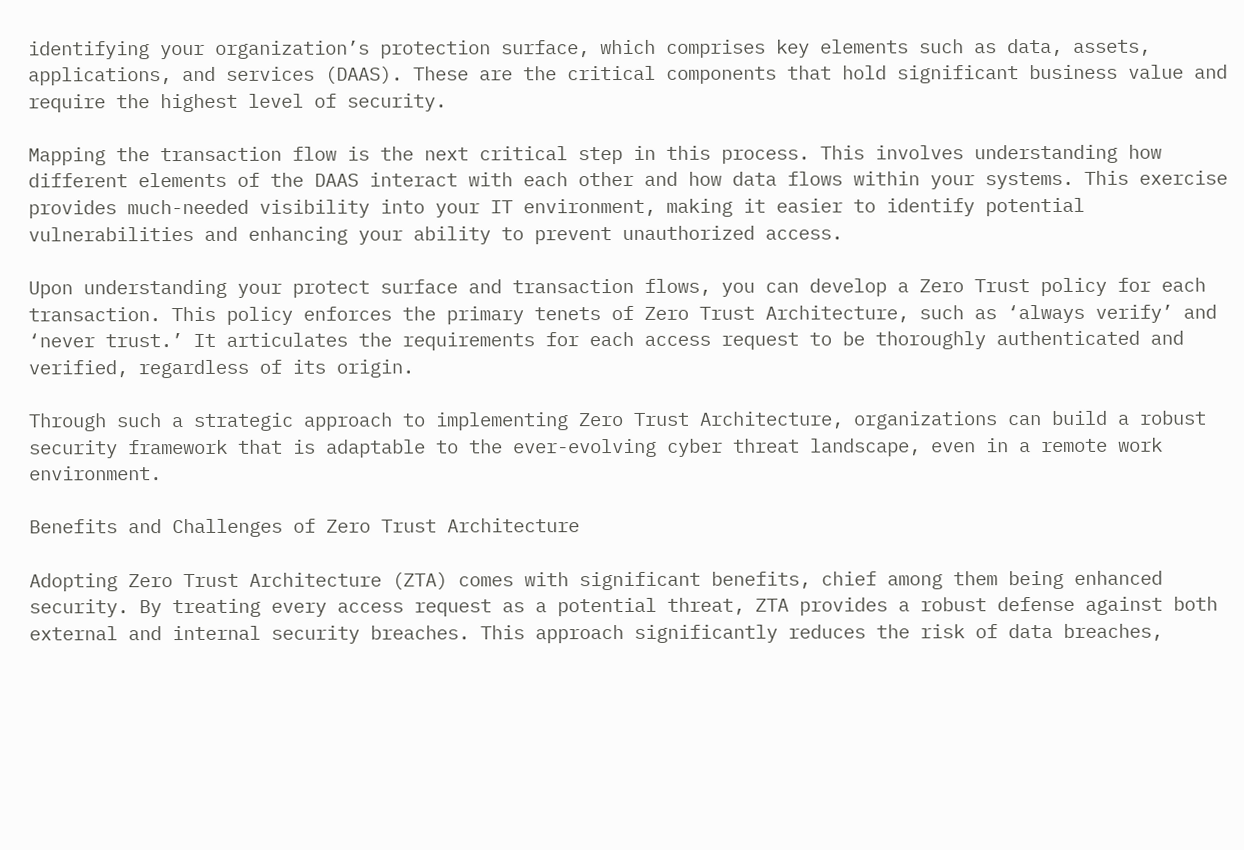identifying your organization’s protection surface, which comprises key elements such as data, assets, applications, and services (DAAS). These are the critical components that hold significant business value and require the highest level of security.

Mapping the transaction flow is the next critical step in this process. This involves understanding how different elements of the DAAS interact with each other and how data flows within your systems. This exercise provides much-needed visibility into your IT environment, making it easier to identify potential vulnerabilities and enhancing your ability to prevent unauthorized access.

Upon understanding your protect surface and transaction flows, you can develop a Zero Trust policy for each transaction. This policy enforces the primary tenets of Zero Trust Architecture, such as ‘always verify’ and ‘never trust.’ It articulates the requirements for each access request to be thoroughly authenticated and verified, regardless of its origin.

Through such a strategic approach to implementing Zero Trust Architecture, organizations can build a robust security framework that is adaptable to the ever-evolving cyber threat landscape, even in a remote work environment.

Benefits and Challenges of Zero Trust Architecture

Adopting Zero Trust Architecture (ZTA) comes with significant benefits, chief among them being enhanced security. By treating every access request as a potential threat, ZTA provides a robust defense against both external and internal security breaches. This approach significantly reduces the risk of data breaches,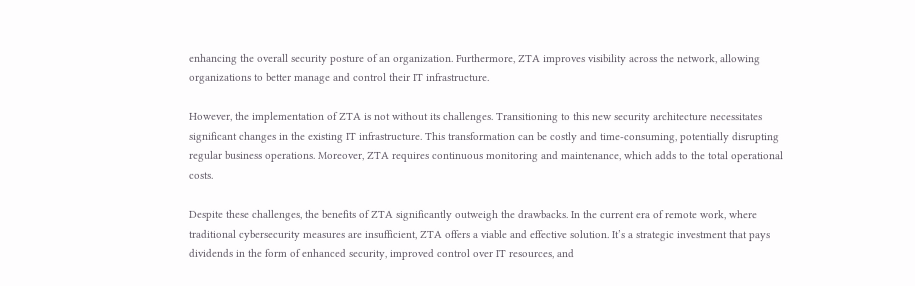enhancing the overall security posture of an organization. Furthermore, ZTA improves visibility across the network, allowing organizations to better manage and control their IT infrastructure.

However, the implementation of ZTA is not without its challenges. Transitioning to this new security architecture necessitates significant changes in the existing IT infrastructure. This transformation can be costly and time-consuming, potentially disrupting regular business operations. Moreover, ZTA requires continuous monitoring and maintenance, which adds to the total operational costs.

Despite these challenges, the benefits of ZTA significantly outweigh the drawbacks. In the current era of remote work, where traditional cybersecurity measures are insufficient, ZTA offers a viable and effective solution. It’s a strategic investment that pays dividends in the form of enhanced security, improved control over IT resources, and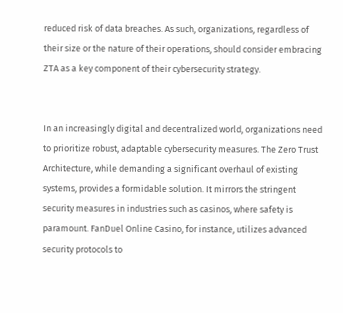reduced risk of data breaches. As such, organizations, regardless of their size or the nature of their operations, should consider embracing ZTA as a key component of their cybersecurity strategy.


In an increasingly digital and decentralized world, organizations need to prioritize robust, adaptable cybersecurity measures. The Zero Trust Architecture, while demanding a significant overhaul of existing systems, provides a formidable solution. It mirrors the stringent security measures in industries such as casinos, where safety is paramount. FanDuel Online Casino, for instance, utilizes advanced security protocols to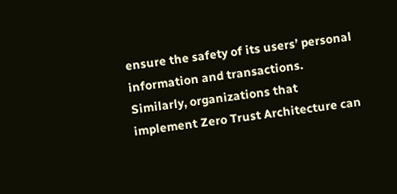ensure the safety of its users’ personal information and transactions. Similarly, organizations that implement Zero Trust Architecture can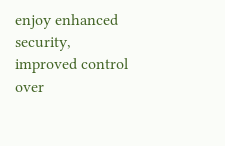enjoy enhanced security, improved control over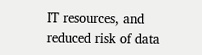IT resources, and reduced risk of data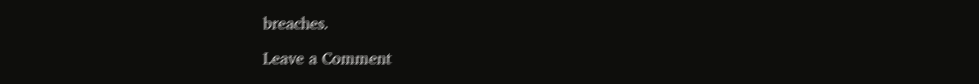breaches.

Leave a Comment